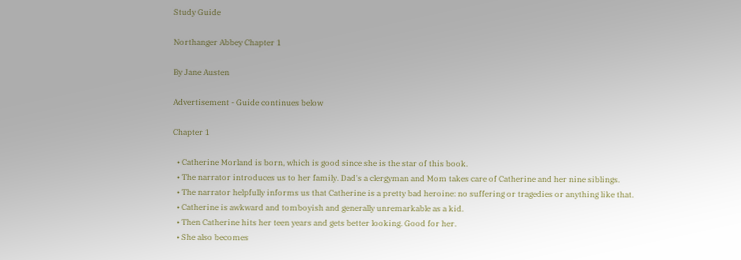Study Guide

Northanger Abbey Chapter 1

By Jane Austen

Advertisement - Guide continues below

Chapter 1

  • Catherine Morland is born, which is good since she is the star of this book.
  • The narrator introduces us to her family. Dad's a clergyman and Mom takes care of Catherine and her nine siblings.
  • The narrator helpfully informs us that Catherine is a pretty bad heroine: no suffering or tragedies or anything like that.
  • Catherine is awkward and tomboyish and generally unremarkable as a kid.
  • Then Catherine hits her teen years and gets better looking. Good for her.
  • She also becomes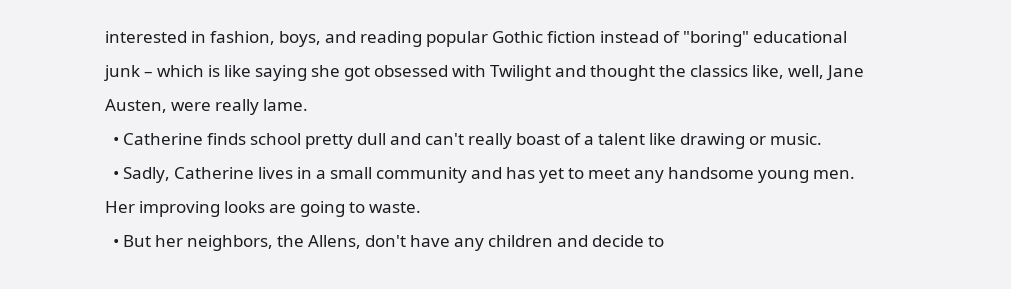interested in fashion, boys, and reading popular Gothic fiction instead of "boring" educational junk – which is like saying she got obsessed with Twilight and thought the classics like, well, Jane Austen, were really lame.
  • Catherine finds school pretty dull and can't really boast of a talent like drawing or music.
  • Sadly, Catherine lives in a small community and has yet to meet any handsome young men. Her improving looks are going to waste.
  • But her neighbors, the Allens, don't have any children and decide to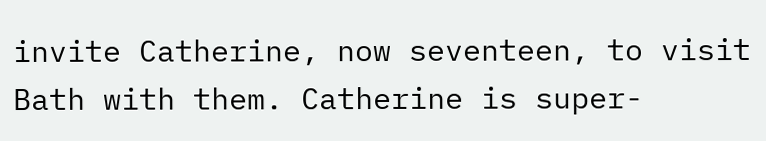invite Catherine, now seventeen, to visit Bath with them. Catherine is super-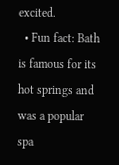excited.
  • Fun fact: Bath is famous for its hot springs and was a popular spa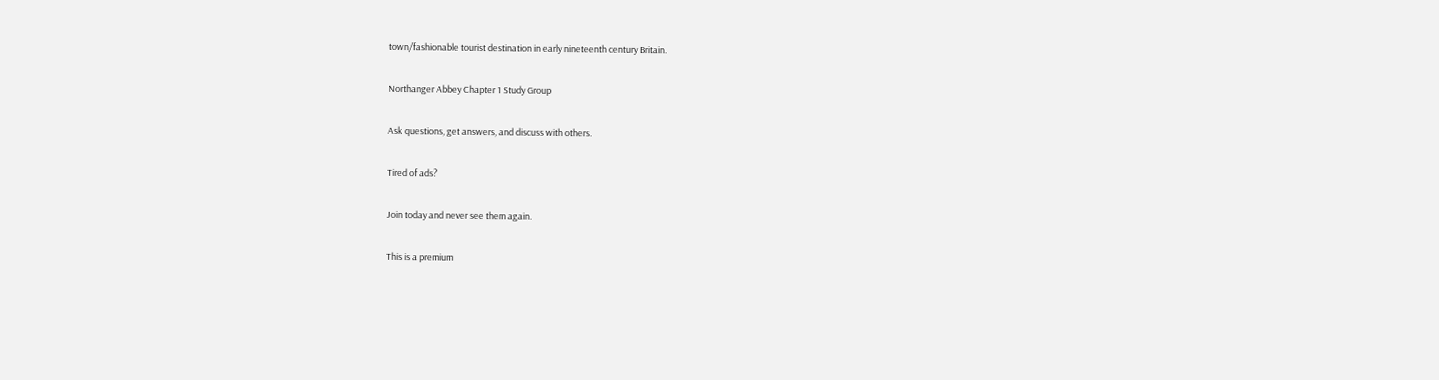town/fashionable tourist destination in early nineteenth century Britain.

Northanger Abbey Chapter 1 Study Group

Ask questions, get answers, and discuss with others.

Tired of ads?

Join today and never see them again.

This is a premium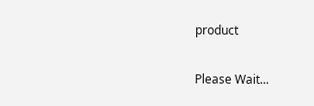product

Please Wait...